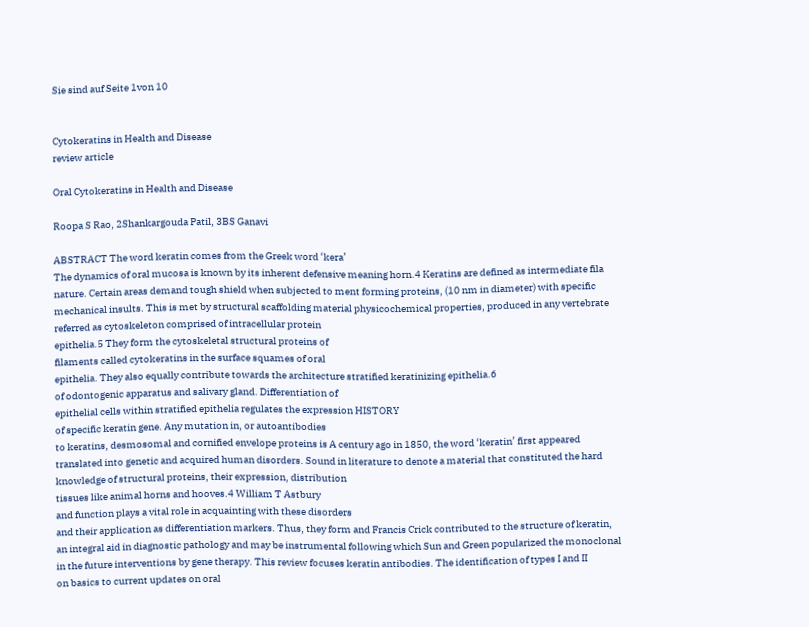Sie sind auf Seite 1von 10


Cytokeratins in Health and Disease
review article

Oral Cytokeratins in Health and Disease

Roopa S Rao, 2Shankargouda Patil, 3BS Ganavi

ABSTRACT The word keratin comes from the Greek word ‘kera’
The dynamics of oral mucosa is known by its inherent defensive meaning horn.4 Keratins are defined as intermediate fila
nature. Certain areas demand tough shield when subjected to ment forming proteins, (10 nm in diameter) with specific
mechanical insults. This is met by structural scaffolding material physicochemical properties, produced in any vertebrate
referred as cytoskeleton comprised of intracellular protein
epithelia.5 They form the cytoskeletal structural proteins of
filaments called cytokeratins in the surface squames of oral
epithelia. They also equally contribute towards the architecture stratified keratinizing epithelia.6
of odontogenic apparatus and salivary gland. Differentiation of
epithelial cells within stratified epithelia regulates the expression HISTORY
of specific keratin gene. Any mutation in, or autoantibodies
to keratins, desmosomal and cornified envelope proteins is A century ago in 1850, the word ‘keratin’ first appeared
translated into genetic and acquired human disorders. Sound in literature to denote a material that constituted the hard
knowledge of structural proteins, their expression, distribution
tissues like animal horns and hooves.4 William T Astbury
and function plays a vital role in acquainting with these disorders
and their application as differentiation markers. Thus, they form and Francis Crick contributed to the structure of keratin,
an integral aid in diagnostic pathology and may be instrumental following which Sun and Green popularized the monoclonal
in the future interventions by gene therapy. This review focuses keratin antibodies. The identification of types I and II
on basics to current updates on oral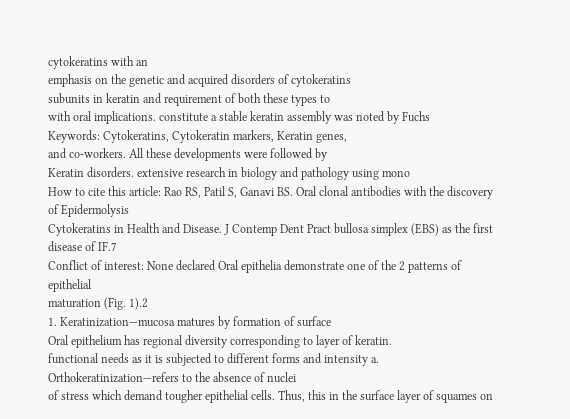cytokeratins with an
emphasis on the genetic and acquired disorders of cytokeratins
subunits in keratin and requirement of both these types to
with oral implications. constitute a stable keratin assembly was noted by Fuchs
Keywords: Cytokeratins, Cytokeratin markers, Keratin genes,
and co-workers. All these developments were followed by
Keratin disorders. extensive research in biology and pathology using mono
How to cite this article: Rao RS, Patil S, Ganavi BS. Oral clonal antibodies with the discovery of Epidermolysis
Cytokeratins in Health and Disease. J Contemp Dent Pract bullosa simplex (EBS) as the first disease of IF.7
Conflict of interest: None declared Oral epithelia demonstrate one of the 2 patterns of epithelial
maturation (Fig. 1).2
1. Keratinization—mucosa matures by formation of surface
Oral epithelium has regional diversity corresponding to layer of keratin.
functional needs as it is subjected to different forms and intensity a. Orthokeratinization—refers to the absence of nuclei
of stress which demand tougher epithelial cells. Thus, this in the surface layer of squames on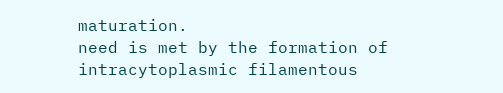maturation.
need is met by the formation of intracytoplasmic filamentous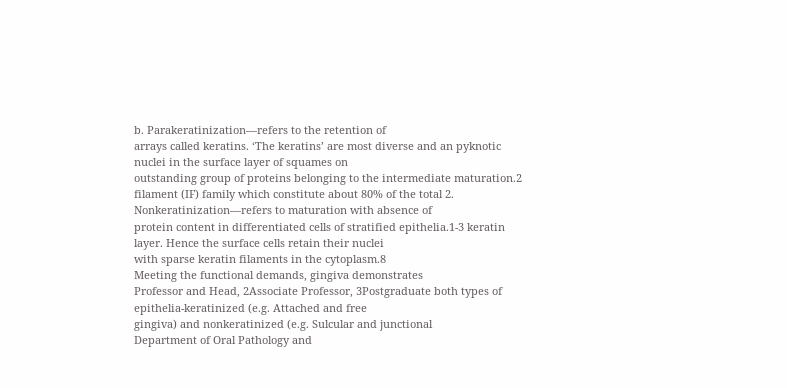b. Parakeratinization—refers to the retention of
arrays called keratins. ‘The keratins’ are most diverse and an pyknotic nuclei in the surface layer of squames on
outstanding group of proteins belonging to the intermediate maturation.2
filament (IF) family which constitute about 80% of the total 2. Nonkeratinization—refers to maturation with absence of
protein content in differentiated cells of stratified epithelia.1-3 keratin layer. Hence the surface cells retain their nuclei
with sparse keratin filaments in the cytoplasm.8
Meeting the functional demands, gingiva demonstrates
Professor and Head, 2Associate Professor, 3Postgraduate both types of epithelia-keratinized (e.g. Attached and free
gingiva) and nonkeratinized (e.g. Sulcular and junctional
Department of Oral Pathology and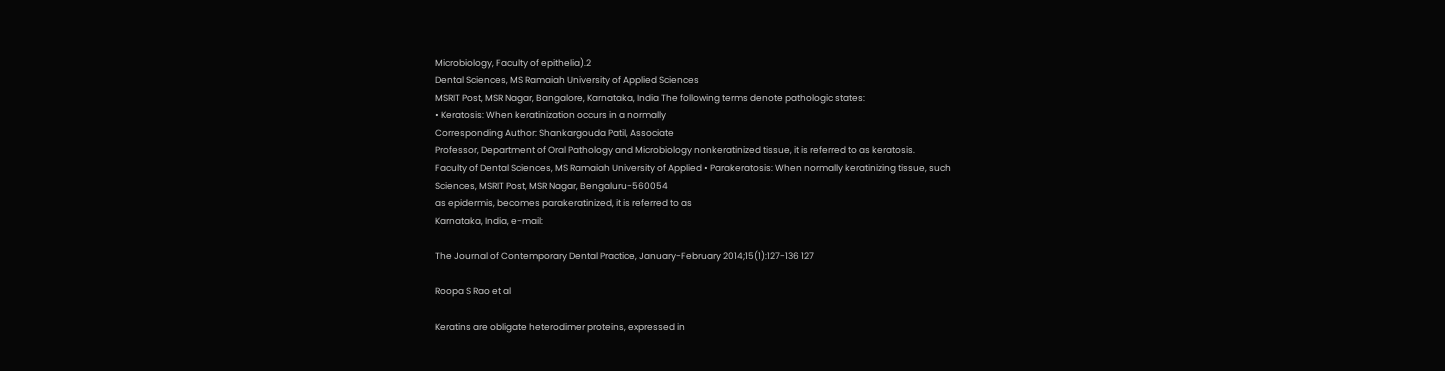Microbiology, Faculty of epithelia).2
Dental Sciences, MS Ramaiah University of Applied Sciences
MSRIT Post, MSR Nagar, Bangalore, Karnataka, India The following terms denote pathologic states:
• Keratosis: When keratinization occurs in a normally
Corresponding Author: Shankargouda Patil, Associate
Professor, Department of Oral Pathology and Microbiology nonkeratinized tissue, it is referred to as keratosis.
Faculty of Dental Sciences, MS Ramaiah University of Applied • Parakeratosis: When normally keratinizing tissue, such
Sciences, MSRIT Post, MSR Nagar, Bengaluru-560054
as epidermis, becomes parakeratinized, it is referred to as
Karnataka, India, e-mail:

The Journal of Contemporary Dental Practice, January-February 2014;15(1):127-136 127

Roopa S Rao et al

Keratins are obligate heterodimer proteins, expressed in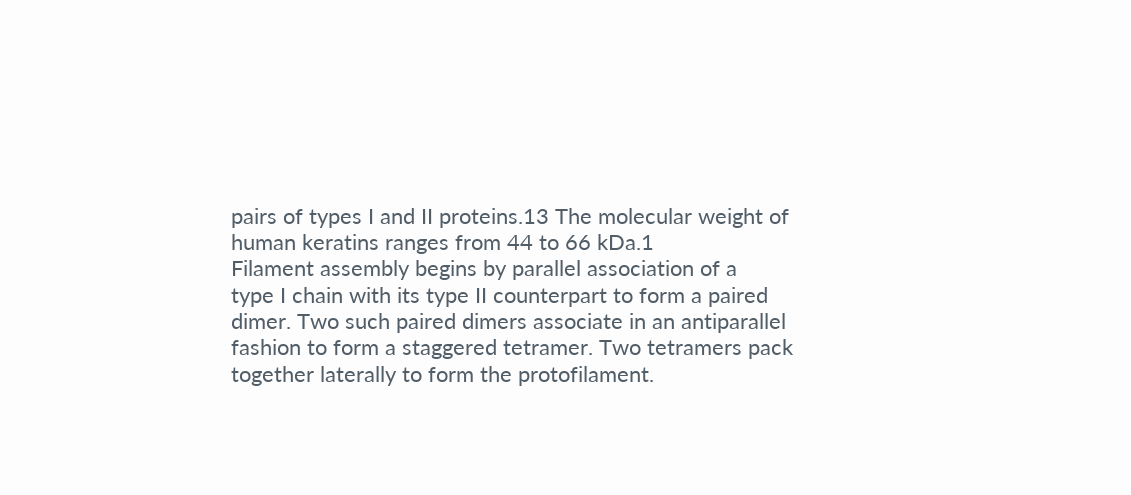pairs of types I and II proteins.13 The molecular weight of
human keratins ranges from 44 to 66 kDa.1
Filament assembly begins by parallel association of a
type I chain with its type II counterpart to form a paired
dimer. Two such paired dimers associate in an antiparallel
fashion to form a staggered tetramer. Two tetramers pack
together laterally to form the protofilament.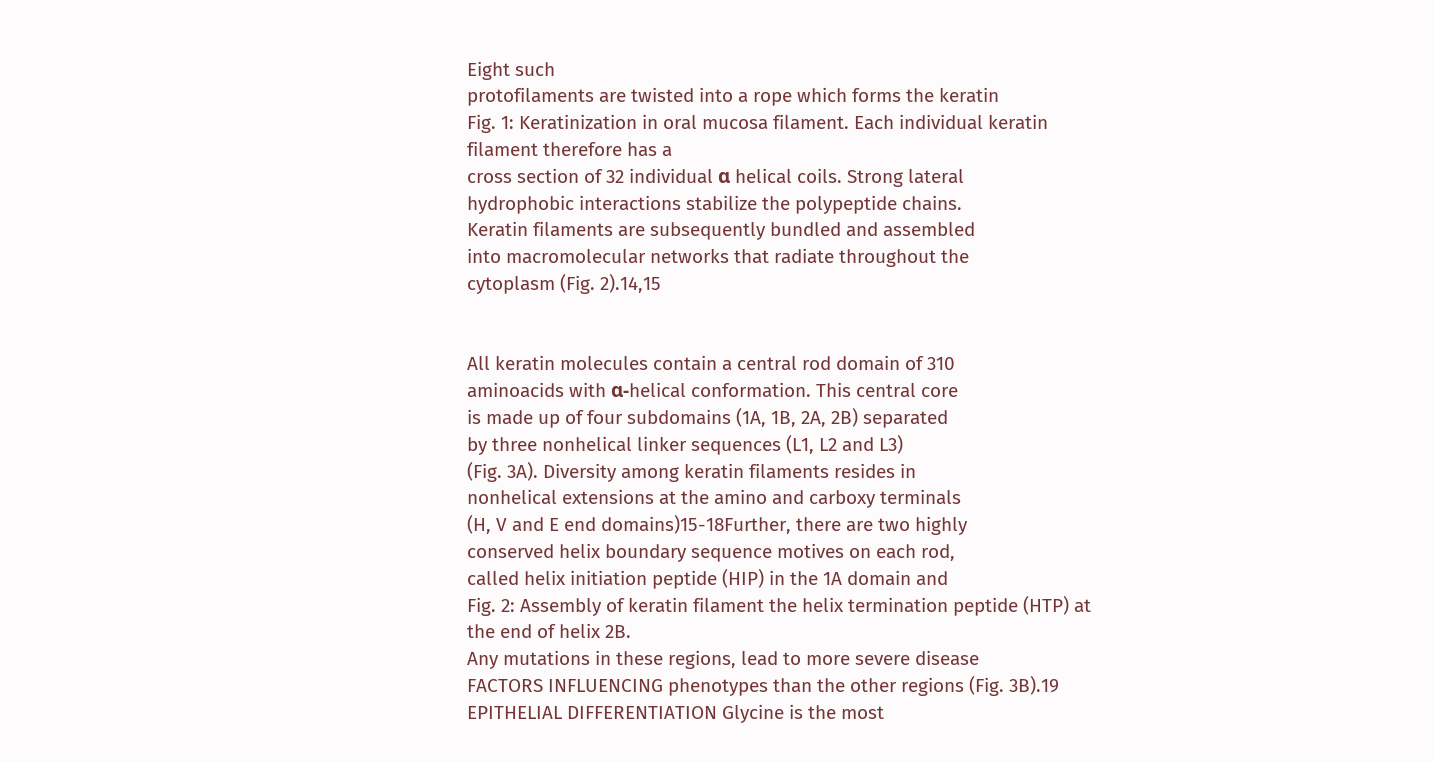Eight such
protofilaments are twisted into a rope which forms the keratin
Fig. 1: Keratinization in oral mucosa filament. Each individual keratin filament therefore has a
cross section of 32 individual α helical coils. Strong lateral
hydrophobic interactions stabilize the polypeptide chains.
Keratin filaments are subsequently bundled and assembled
into macromolecular networks that radiate throughout the
cytoplasm (Fig. 2).14,15


All keratin molecules contain a central rod domain of 310
aminoacids with α-helical conformation. This central core
is made up of four subdomains (1A, 1B, 2A, 2B) separated
by three nonhelical linker sequences (L1, L2 and L3)
(Fig. 3A). Diversity among keratin filaments resides in
nonhelical extensions at the amino and carboxy terminals
(H, V and E end domains)15-18Further, there are two highly
conserved helix boundary sequence motives on each rod,
called helix initiation peptide (HIP) in the 1A domain and
Fig. 2: Assembly of keratin filament the helix termination peptide (HTP) at the end of helix 2B.
Any mutations in these regions, lead to more severe disease
FACTORS INFLUENCING phenotypes than the other regions (Fig. 3B).19
EPITHELIAL DIFFERENTIATION Glycine is the most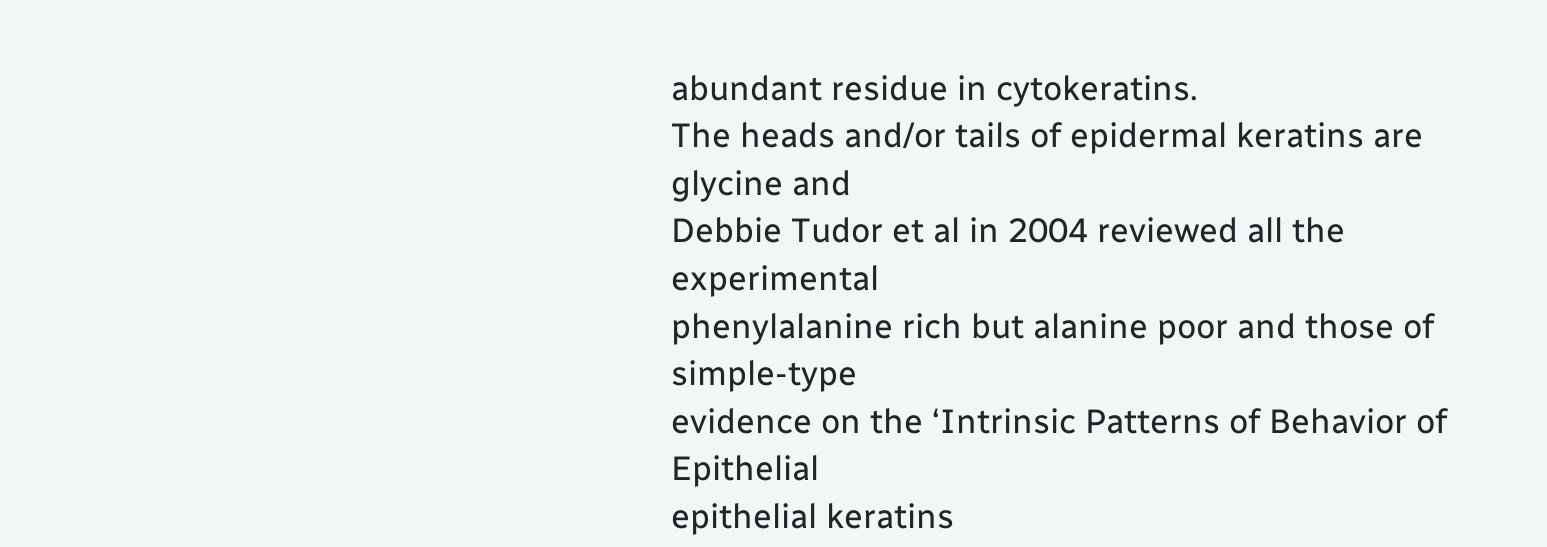abundant residue in cytokeratins.
The heads and/or tails of epidermal keratins are glycine and
Debbie Tudor et al in 2004 reviewed all the experimental
phenylalanine rich but alanine poor and those of simple-type
evidence on the ‘Intrinsic Patterns of Behavior of Epithelial
epithelial keratins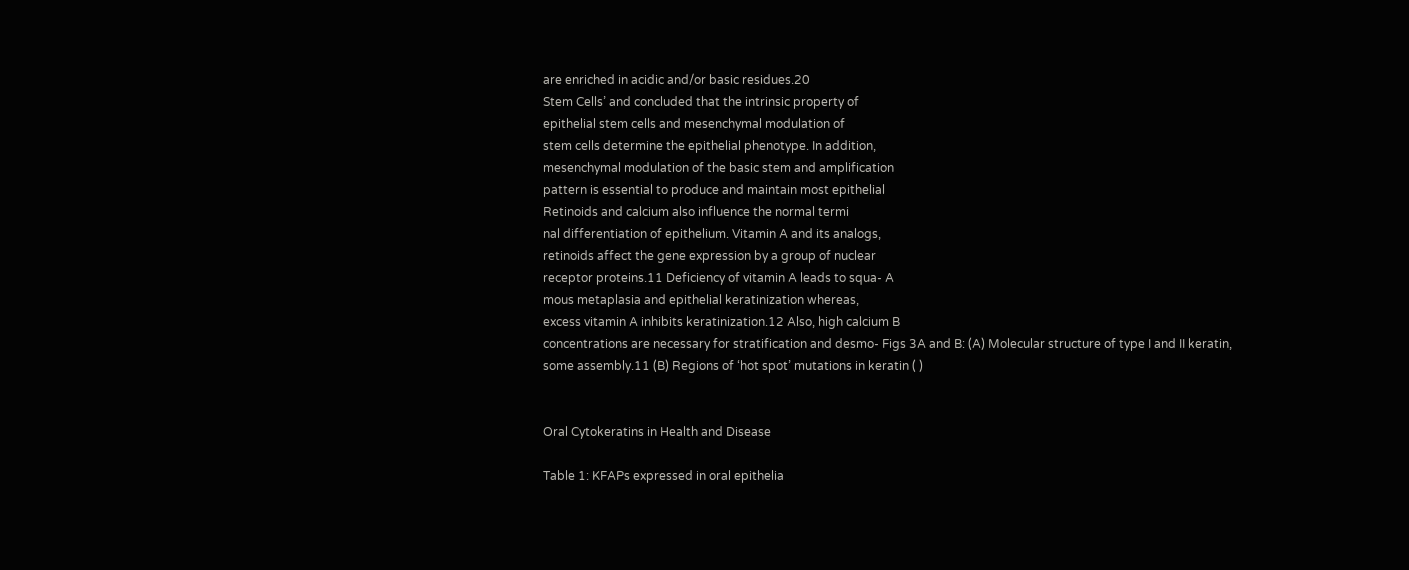are enriched in acidic and/or basic residues.20
Stem Cells’ and concluded that the intrinsic property of
epithelial stem cells and mesenchymal modulation of
stem cells determine the epithelial phenotype. In addition,
mesenchymal modulation of the basic stem and amplification
pattern is essential to produce and maintain most epithelial
Retinoids and calcium also influence the normal termi
nal differentiation of epithelium. Vitamin A and its analogs,
retinoids affect the gene expression by a group of nuclear
receptor proteins.11 Deficiency of vitamin A leads to squa- A
mous metaplasia and epithelial keratinization whereas,
excess vitamin A inhibits keratinization.12 Also, high calcium B
concentrations are necessary for stratification and desmo- Figs 3A and B: (A) Molecular structure of type I and II keratin,
some assembly.11 (B) Regions of ‘hot spot’ mutations in keratin ( )


Oral Cytokeratins in Health and Disease

Table 1: KFAPs expressed in oral epithelia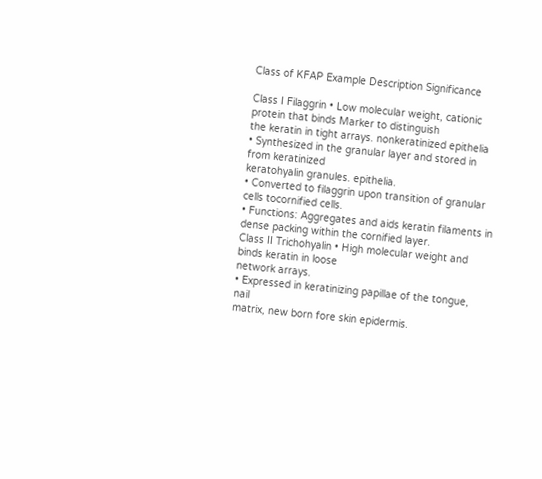Class of KFAP Example Description Significance

Class I Filaggrin • Low molecular weight, cationic protein that binds Marker to distinguish
the keratin in tight arrays. nonkeratinized epithelia
• Synthesized in the granular layer and stored in from keratinized
keratohyalin granules. epithelia.
• Converted to filaggrin upon transition of granular
cells tocornified cells.
• Functions: Aggregates and aids keratin filaments in
dense packing within the cornified layer.
Class II Trichohyalin • High molecular weight and binds keratin in loose
network arrays.
• Expressed in keratinizing papillae of the tongue, nail
matrix, new born fore skin epidermis.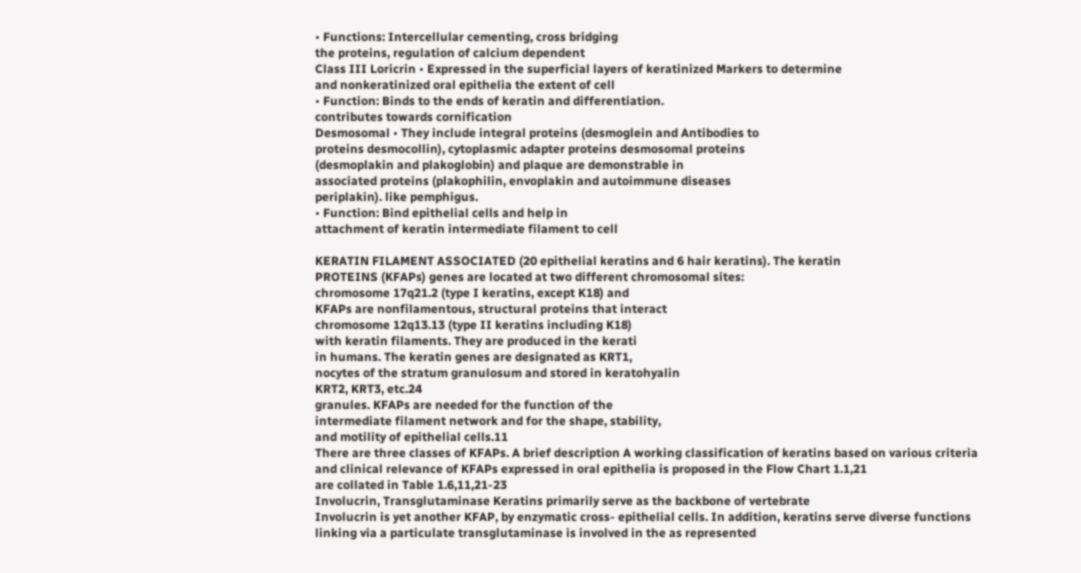• Functions: Intercellular cementing, cross bridging
the proteins, regulation of calcium dependent
Class III Loricrin • Expressed in the superficial layers of keratinized Markers to determine
and nonkeratinized oral epithelia the extent of cell
• Function: Binds to the ends of keratin and differentiation.
contributes towards cornification
Desmosomal • They include integral proteins (desmoglein and Antibodies to
proteins desmocollin), cytoplasmic adapter proteins desmosomal proteins
(desmoplakin and plakoglobin) and plaque are demonstrable in
associated proteins (plakophilin, envoplakin and autoimmune diseases
periplakin). like pemphigus.
• Function: Bind epithelial cells and help in
attachment of keratin intermediate filament to cell

KERATIN FILAMENT ASSOCIATED (20 epithelial keratins and 6 hair keratins). The keratin
PROTEINS (KFAPs) genes are located at two different chromosomal sites:
chromosome 17q21.2 (type I keratins, except K18) and
KFAPs are nonfilamentous, structural proteins that interact
chromosome 12q13.13 (type II keratins including K18)
with keratin filaments. They are produced in the kerati
in humans. The keratin genes are designated as KRT1,
nocytes of the stratum granulosum and stored in keratohyalin
KRT2, KRT3, etc.24
granules. KFAPs are needed for the function of the
intermediate filament network and for the shape, stability,
and motility of epithelial cells.11
There are three classes of KFAPs. A brief description A working classification of keratins based on various criteria
and clinical relevance of KFAPs expressed in oral epithelia is proposed in the Flow Chart 1.1,21
are collated in Table 1.6,11,21-23
Involucrin, Transglutaminase Keratins primarily serve as the backbone of vertebrate
Involucrin is yet another KFAP, by enzymatic cross- epithelial cells. In addition, keratins serve diverse functions
linking via a particulate transglutaminase is involved in the as represented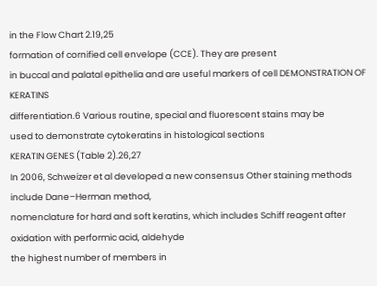in the Flow Chart 2.19,25
formation of cornified cell envelope (CCE). They are present
in buccal and palatal epithelia and are useful markers of cell DEMONSTRATION OF KERATINS
differentiation.6 Various routine, special and fluorescent stains may be
used to demonstrate cytokeratins in histological sections
KERATIN GENES (Table 2).26,27
In 2006, Schweizer et al developed a new consensus Other staining methods include Dane–Herman method,
nomenclature for hard and soft keratins, which includes Schiff reagent after oxidation with performic acid, aldehyde
the highest number of members in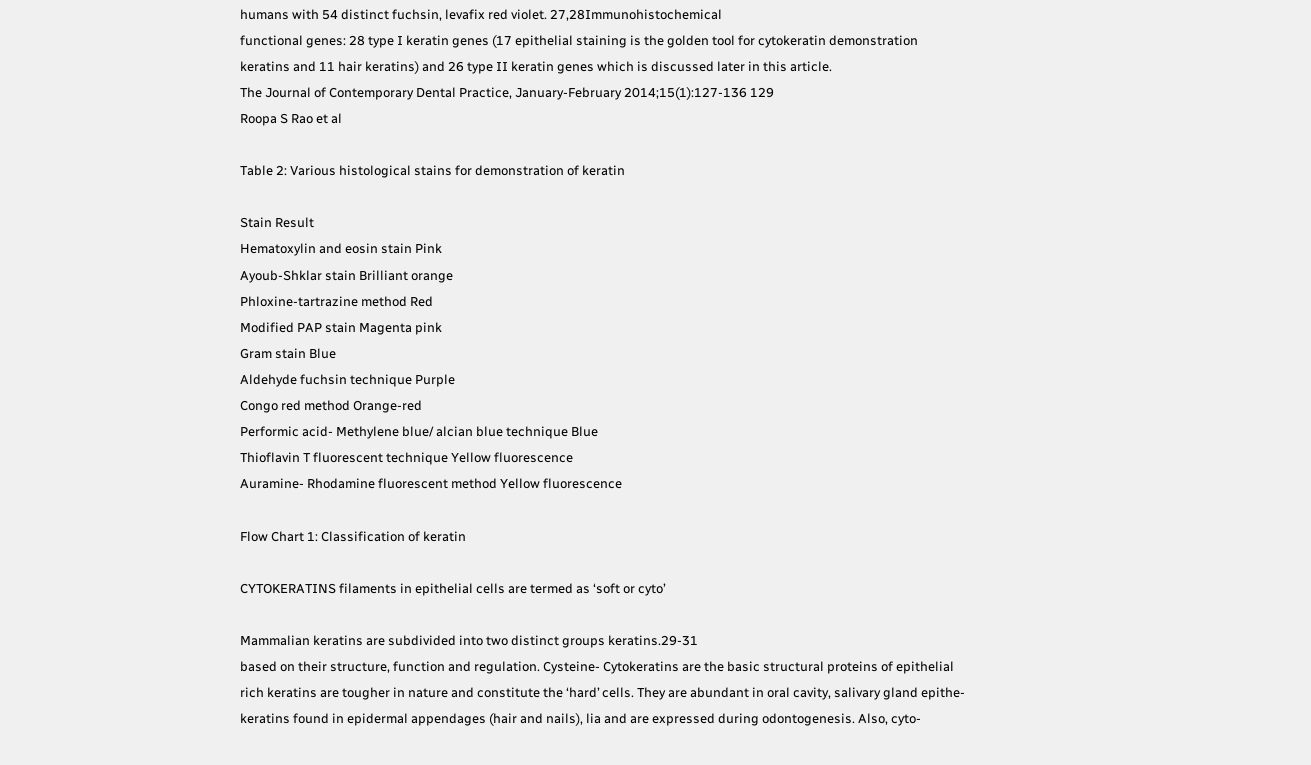humans with 54 distinct fuchsin, levafix red violet. 27,28Immunohistochemical
functional genes: 28 type I keratin genes (17 epithelial staining is the golden tool for cytokeratin demonstration
keratins and 11 hair keratins) and 26 type II keratin genes which is discussed later in this article.
The Journal of Contemporary Dental Practice, January-February 2014;15(1):127-136 129
Roopa S Rao et al

Table 2: Various histological stains for demonstration of keratin

Stain Result
Hematoxylin and eosin stain Pink
Ayoub-Shklar stain Brilliant orange
Phloxine-tartrazine method Red
Modified PAP stain Magenta pink
Gram stain Blue
Aldehyde fuchsin technique Purple
Congo red method Orange-red
Performic acid- Methylene blue/ alcian blue technique Blue
Thioflavin T fluorescent technique Yellow fluorescence
Auramine- Rhodamine fluorescent method Yellow fluorescence

Flow Chart 1: Classification of keratin

CYTOKERATINS filaments in epithelial cells are termed as ‘soft or cyto’

Mammalian keratins are subdivided into two distinct groups keratins.29-31
based on their structure, function and regulation. Cysteine- Cytokeratins are the basic structural proteins of epithelial
rich keratins are tougher in nature and constitute the ‘hard’ cells. They are abundant in oral cavity, salivary gland epithe-
keratins found in epidermal appendages (hair and nails), lia and are expressed during odontogenesis. Also, cyto-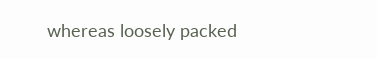whereas loosely packed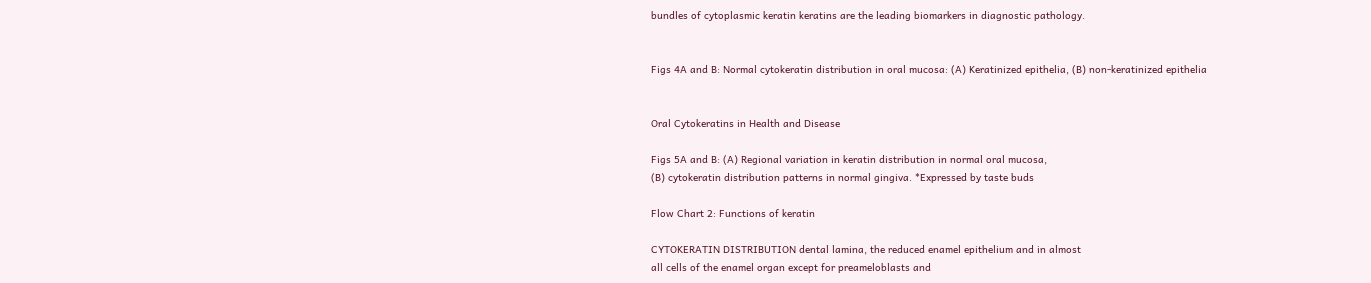bundles of cytoplasmic keratin keratins are the leading biomarkers in diagnostic pathology.


Figs 4A and B: Normal cytokeratin distribution in oral mucosa: (A) Keratinized epithelia, (B) non-keratinized epithelia


Oral Cytokeratins in Health and Disease

Figs 5A and B: (A) Regional variation in keratin distribution in normal oral mucosa,
(B) cytokeratin distribution patterns in normal gingiva. *Expressed by taste buds

Flow Chart 2: Functions of keratin

CYTOKERATIN DISTRIBUTION dental lamina, the reduced enamel epithelium and in almost
all cells of the enamel organ except for preameloblasts and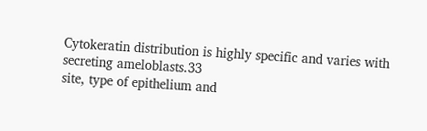Cytokeratin distribution is highly specific and varies with
secreting ameloblasts.33
site, type of epithelium and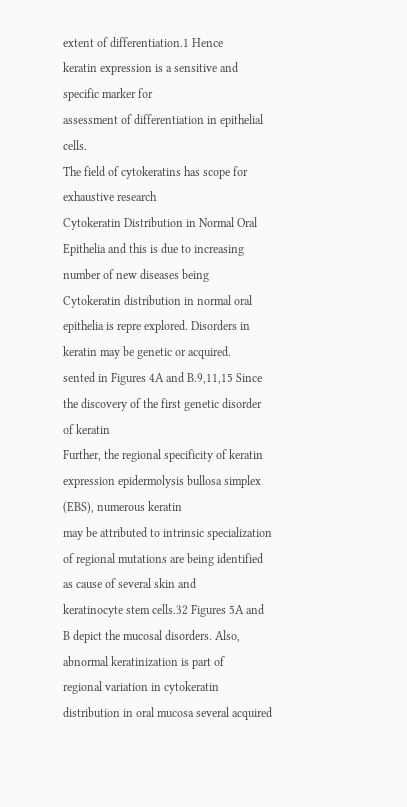extent of differentiation.1 Hence
keratin expression is a sensitive and specific marker for
assessment of differentiation in epithelial cells.
The field of cytokeratins has scope for exhaustive research
Cytokeratin Distribution in Normal Oral Epithelia and this is due to increasing number of new diseases being
Cytokeratin distribution in normal oral epithelia is repre explored. Disorders in keratin may be genetic or acquired.
sented in Figures 4A and B.9,11,15 Since the discovery of the first genetic disorder of keratin
Further, the regional specificity of keratin expression epidermolysis bullosa simplex (EBS), numerous keratin
may be attributed to intrinsic specialization of regional mutations are being identified as cause of several skin and
keratinocyte stem cells.32 Figures 5A and B depict the mucosal disorders. Also, abnormal keratinization is part of
regional variation in cytokeratin distribution in oral mucosa several acquired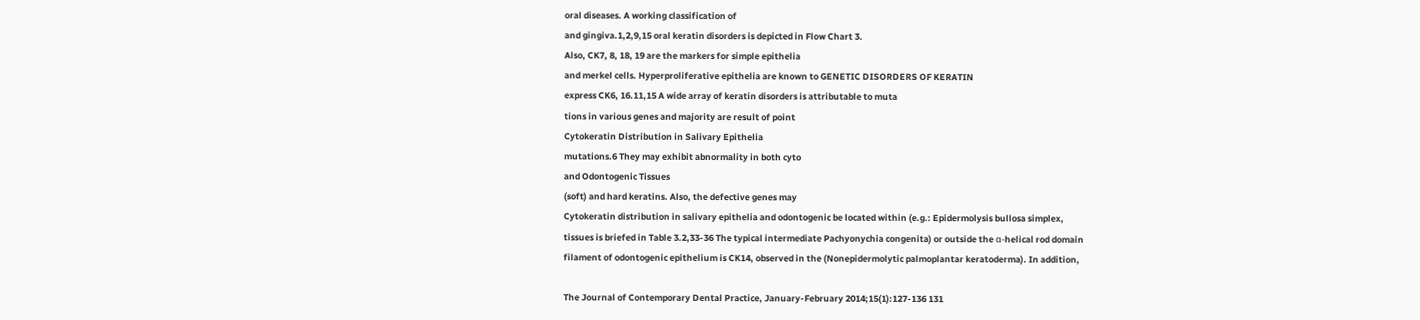oral diseases. A working classification of
and gingiva.1,2,9,15 oral keratin disorders is depicted in Flow Chart 3.
Also, CK7, 8, 18, 19 are the markers for simple epithelia
and merkel cells. Hyperproliferative epithelia are known to GENETIC DISORDERS OF KERATIN
express CK6, 16.11,15 A wide array of keratin disorders is attributable to muta
tions in various genes and majority are result of point
Cytokeratin Distribution in Salivary Epithelia
mutations.6 They may exhibit abnormality in both cyto
and Odontogenic Tissues
(soft) and hard keratins. Also, the defective genes may
Cytokeratin distribution in salivary epithelia and odontogenic be located within (e.g.: Epidermolysis bullosa simplex,
tissues is briefed in Table 3.2,33-36 The typical intermediate Pachyonychia congenita) or outside the α-helical rod domain
filament of odontogenic epithelium is CK14, observed in the (Nonepidermolytic palmoplantar keratoderma). In addition,

The Journal of Contemporary Dental Practice, January-February 2014;15(1):127-136 131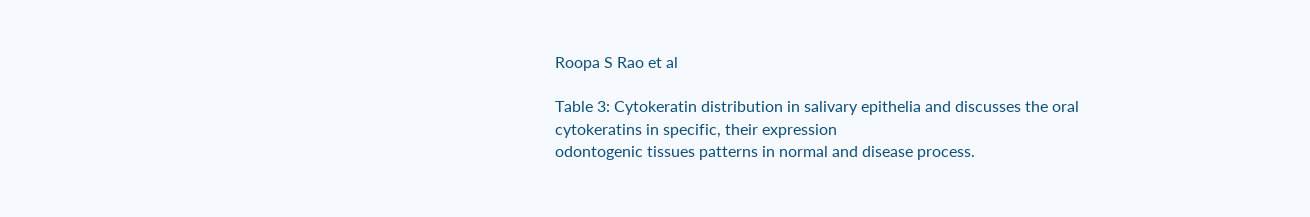Roopa S Rao et al

Table 3: Cytokeratin distribution in salivary epithelia and discusses the oral cytokeratins in specific, their expression
odontogenic tissues patterns in normal and disease process.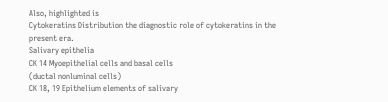Also, highlighted is
Cytokeratins Distribution the diagnostic role of cytokeratins in the present era.
Salivary epithelia
CK 14 Myoepithelial cells and basal cells
(ductal nonluminal cells)
CK 18, 19 Epithelium elements of salivary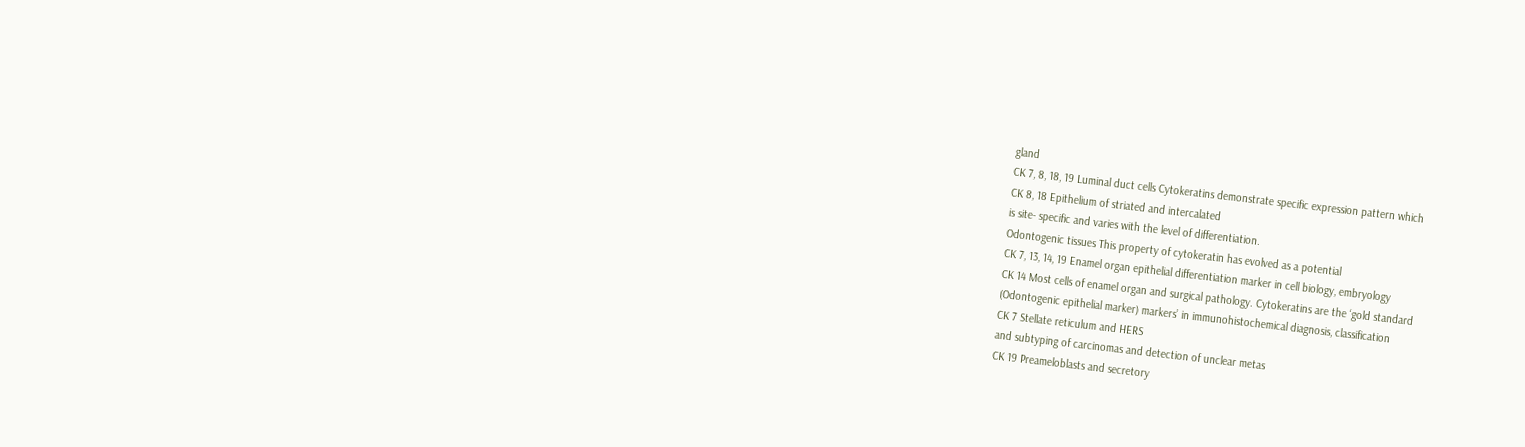gland
CK 7, 8, 18, 19 Luminal duct cells Cytokeratins demonstrate specific expression pattern which
CK 8, 18 Epithelium of striated and intercalated
is site- specific and varies with the level of differentiation.
Odontogenic tissues This property of cytokeratin has evolved as a potential
CK 7, 13, 14, 19 Enamel organ epithelial differentiation marker in cell biology, embryology
CK 14 Most cells of enamel organ and surgical pathology. Cytokeratins are the ‘gold standard
(Odontogenic epithelial marker) markers’ in immunohistochemical diagnosis, classification
CK 7 Stellate reticulum and HERS
and subtyping of carcinomas and detection of unclear metas
CK 19 Preameloblasts and secretory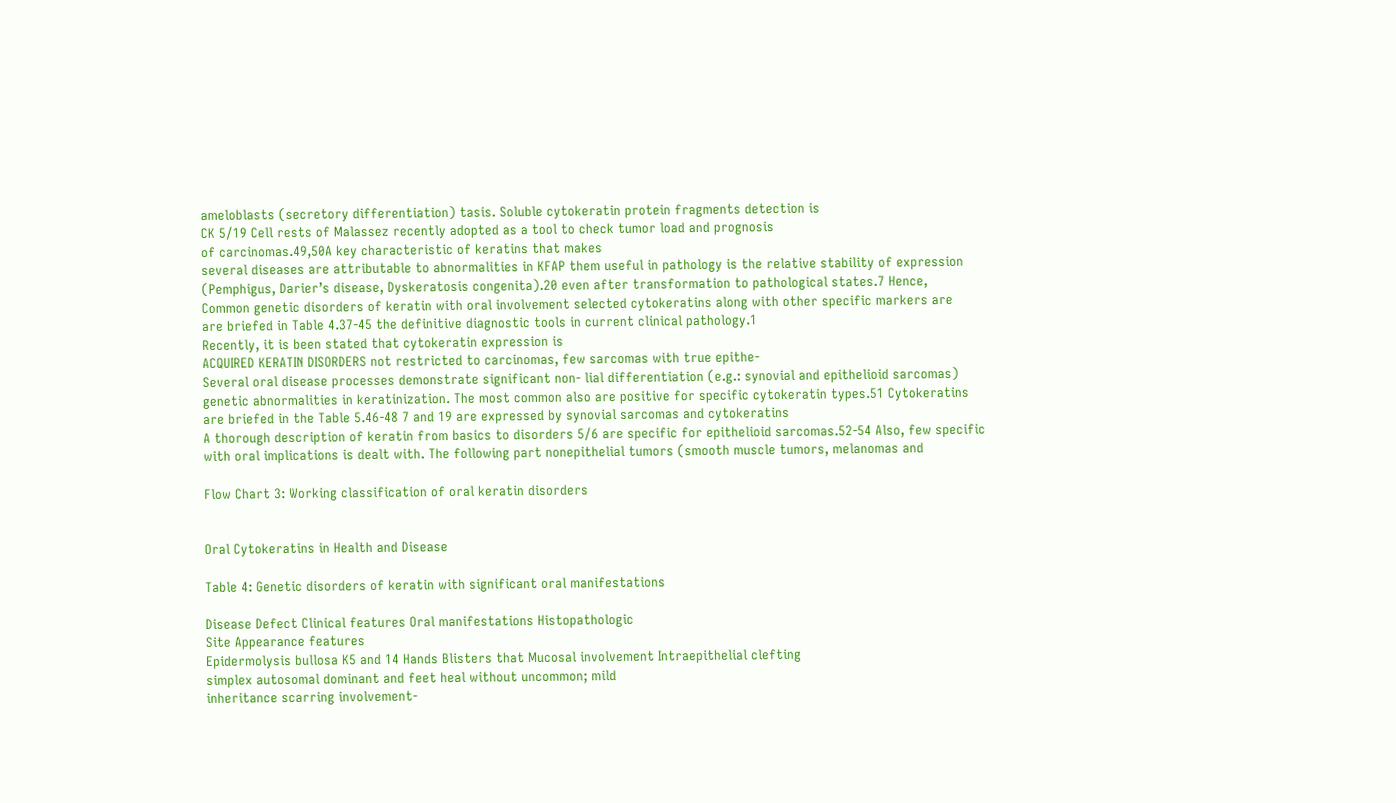ameloblasts (secretory differentiation) tasis. Soluble cytokeratin protein fragments detection is
CK 5/19 Cell rests of Malassez recently adopted as a tool to check tumor load and prognosis
of carcinomas.49,50A key characteristic of keratins that makes
several diseases are attributable to abnormalities in KFAP them useful in pathology is the relative stability of expression
(Pemphigus, Darier’s disease, Dyskeratosis congenita).20 even after transformation to pathological states.7 Hence,
Common genetic disorders of keratin with oral involvement selected cytokeratins along with other specific markers are
are briefed in Table 4.37-45 the definitive diagnostic tools in current clinical pathology.1
Recently, it is been stated that cytokeratin expression is
ACQUIRED KERATIN DISORDERS not restricted to carcinomas, few sarcomas with true epithe-
Several oral disease processes demonstrate significant non- lial differentiation (e.g.: synovial and epithelioid sarcomas)
genetic abnormalities in keratinization. The most common also are positive for specific cytokeratin types.51 Cytokeratins
are briefed in the Table 5.46-48 7 and 19 are expressed by synovial sarcomas and cytokeratins
A thorough description of keratin from basics to disorders 5/6 are specific for epithelioid sarcomas.52-54 Also, few specific
with oral implications is dealt with. The following part nonepithelial tumors (smooth muscle tumors, melanomas and

Flow Chart 3: Working classification of oral keratin disorders


Oral Cytokeratins in Health and Disease

Table 4: Genetic disorders of keratin with significant oral manifestations

Disease Defect Clinical features Oral manifestations Histopathologic
Site Appearance features
Epidermolysis bullosa K5 and 14 Hands Blisters that Mucosal involvement Intraepithelial clefting
simplex autosomal dominant and feet heal without uncommon; mild
inheritance scarring involvement-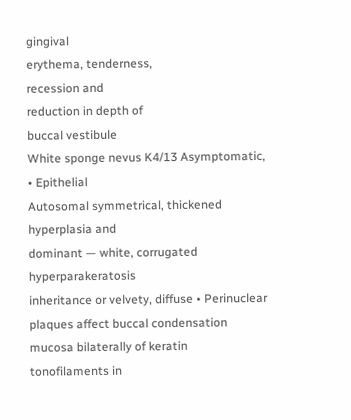gingival
erythema, tenderness,
recession and
reduction in depth of
buccal vestibule
White sponge nevus K4/13 Asymptomatic, • Epithelial
Autosomal symmetrical, thickened hyperplasia and
dominant — white, corrugated hyperparakeratosis
inheritance or velvety, diffuse • Perinuclear
plaques affect buccal condensation
mucosa bilaterally of keratin
tonofilaments in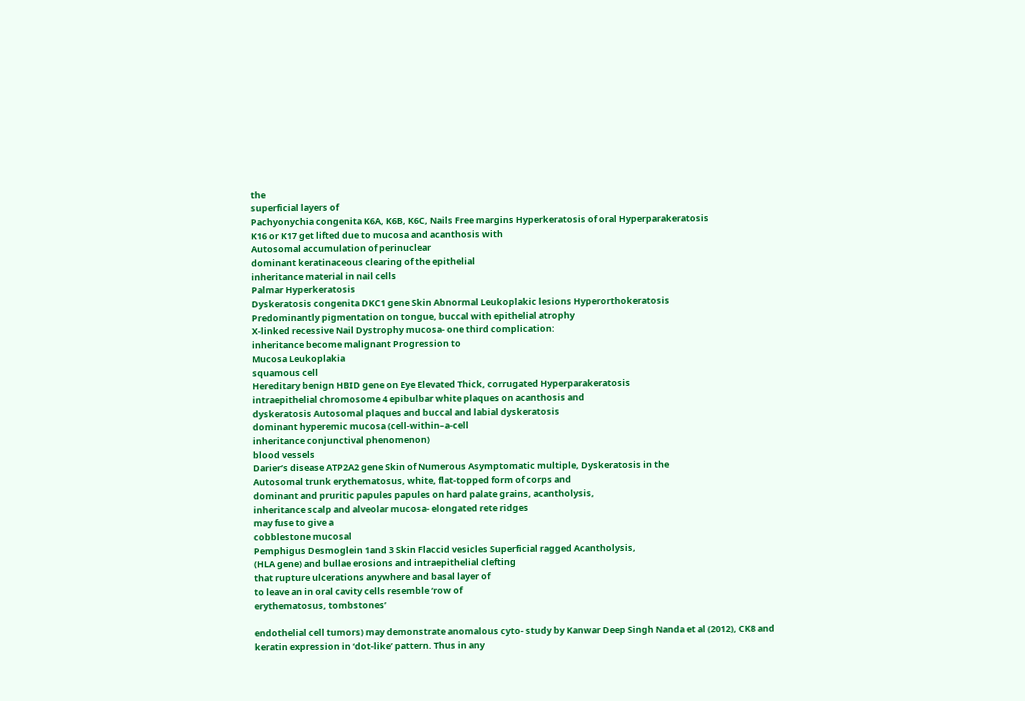the
superficial layers of
Pachyonychia congenita K6A, K6B, K6C, Nails Free margins Hyperkeratosis of oral Hyperparakeratosis
K16 or K17 get lifted due to mucosa and acanthosis with
Autosomal accumulation of perinuclear
dominant keratinaceous clearing of the epithelial
inheritance material in nail cells
Palmar Hyperkeratosis
Dyskeratosis congenita DKC1 gene Skin Abnormal Leukoplakic lesions Hyperorthokeratosis
Predominantly pigmentation on tongue, buccal with epithelial atrophy
X-linked recessive Nail Dystrophy mucosa- one third complication:
inheritance become malignant Progression to
Mucosa Leukoplakia
squamous cell
Hereditary benign HBID gene on Eye Elevated Thick, corrugated Hyperparakeratosis
intraepithelial chromosome 4 epibulbar white plaques on acanthosis and
dyskeratosis Autosomal plaques and buccal and labial dyskeratosis
dominant hyperemic mucosa (cell-within–a-cell
inheritance conjunctival phenomenon)
blood vessels
Darier’s disease ATP2A2 gene Skin of Numerous Asymptomatic multiple, Dyskeratosis in the
Autosomal trunk erythematosus, white, flat-topped form of corps and
dominant and pruritic papules papules on hard palate grains, acantholysis,
inheritance scalp and alveolar mucosa- elongated rete ridges
may fuse to give a
cobblestone mucosal
Pemphigus Desmoglein 1and 3 Skin Flaccid vesicles Superficial ragged Acantholysis,
(HLA gene) and bullae erosions and intraepithelial clefting
that rupture ulcerations anywhere and basal layer of
to leave an in oral cavity cells resemble ‘row of
erythematosus, tombstones’

endothelial cell tumors) may demonstrate anomalous cyto- study by Kanwar Deep Singh Nanda et al (2012), CK8 and
keratin expression in ‘dot-like’ pattern. Thus in any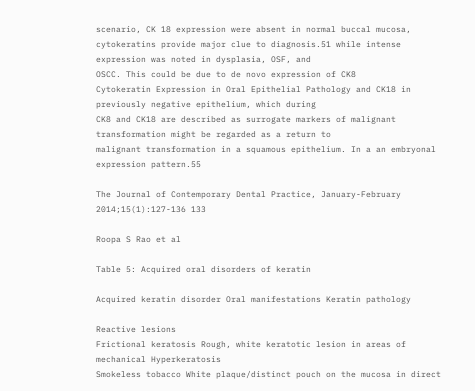scenario, CK 18 expression were absent in normal buccal mucosa,
cytokeratins provide major clue to diagnosis.51 while intense expression was noted in dysplasia, OSF, and
OSCC. This could be due to de novo expression of CK8
Cytokeratin Expression in Oral Epithelial Pathology and CK18 in previously negative epithelium, which during
CK8 and CK18 are described as surrogate markers of malignant transformation might be regarded as a return to
malignant transformation in a squamous epithelium. In a an embryonal expression pattern.55

The Journal of Contemporary Dental Practice, January-February 2014;15(1):127-136 133

Roopa S Rao et al

Table 5: Acquired oral disorders of keratin

Acquired keratin disorder Oral manifestations Keratin pathology

Reactive lesions
Frictional keratosis Rough, white keratotic lesion in areas of mechanical Hyperkeratosis
Smokeless tobacco White plaque/distinct pouch on the mucosa in direct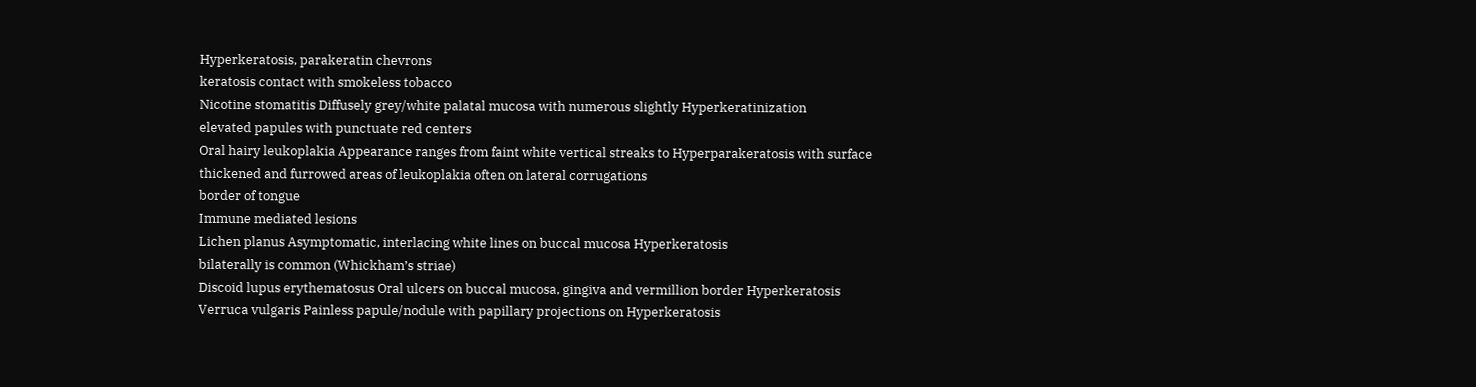Hyperkeratosis, parakeratin chevrons
keratosis contact with smokeless tobacco
Nicotine stomatitis Diffusely grey/white palatal mucosa with numerous slightly Hyperkeratinization
elevated papules with punctuate red centers
Oral hairy leukoplakia Appearance ranges from faint white vertical streaks to Hyperparakeratosis with surface
thickened and furrowed areas of leukoplakia often on lateral corrugations
border of tongue
Immune mediated lesions
Lichen planus Asymptomatic, interlacing white lines on buccal mucosa Hyperkeratosis
bilaterally is common (Whickham’s striae)
Discoid lupus erythematosus Oral ulcers on buccal mucosa, gingiva and vermillion border Hyperkeratosis
Verruca vulgaris Painless papule/nodule with papillary projections on Hyperkeratosis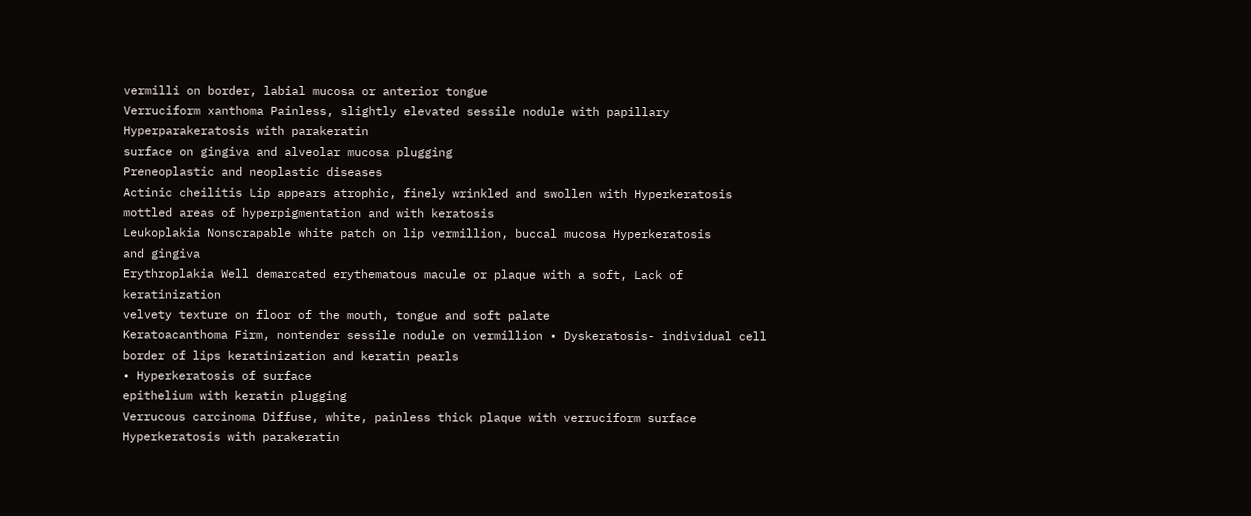vermilli on border, labial mucosa or anterior tongue
Verruciform xanthoma Painless, slightly elevated sessile nodule with papillary Hyperparakeratosis with parakeratin
surface on gingiva and alveolar mucosa plugging
Preneoplastic and neoplastic diseases
Actinic cheilitis Lip appears atrophic, finely wrinkled and swollen with Hyperkeratosis
mottled areas of hyperpigmentation and with keratosis
Leukoplakia Nonscrapable white patch on lip vermillion, buccal mucosa Hyperkeratosis
and gingiva
Erythroplakia Well demarcated erythematous macule or plaque with a soft, Lack of keratinization
velvety texture on floor of the mouth, tongue and soft palate
Keratoacanthoma Firm, nontender sessile nodule on vermillion • Dyskeratosis- individual cell
border of lips keratinization and keratin pearls
• Hyperkeratosis of surface
epithelium with keratin plugging
Verrucous carcinoma Diffuse, white, painless thick plaque with verruciform surface Hyperkeratosis with parakeratin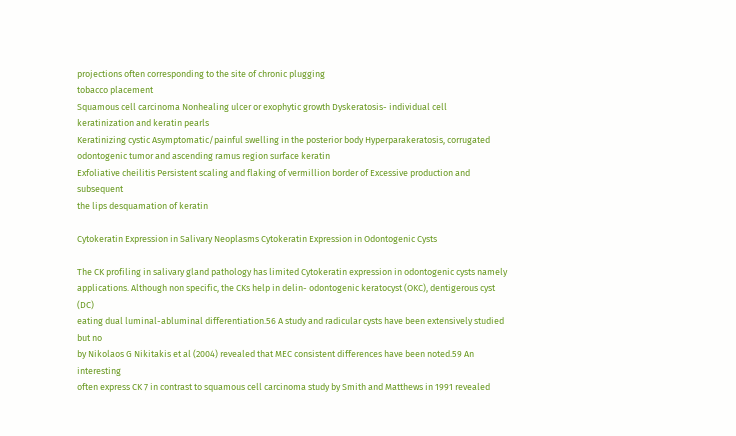projections often corresponding to the site of chronic plugging
tobacco placement
Squamous cell carcinoma Nonhealing ulcer or exophytic growth Dyskeratosis- individual cell
keratinization and keratin pearls
Keratinizing cystic Asymptomatic/painful swelling in the posterior body Hyperparakeratosis, corrugated
odontogenic tumor and ascending ramus region surface keratin
Exfoliative cheilitis Persistent scaling and flaking of vermillion border of Excessive production and subsequent
the lips desquamation of keratin

Cytokeratin Expression in Salivary Neoplasms Cytokeratin Expression in Odontogenic Cysts

The CK profiling in salivary gland pathology has limited Cytokeratin expression in odontogenic cysts namely
applications. Although non specific, the CKs help in delin- odontogenic keratocyst (OKC), dentigerous cyst (DC)
eating dual luminal-abluminal differentiation.56 A study and radicular cysts have been extensively studied but no
by Nikolaos G Nikitakis et al (2004) revealed that MEC consistent differences have been noted.59 An interesting
often express CK 7 in contrast to squamous cell carcinoma study by Smith and Matthews in 1991 revealed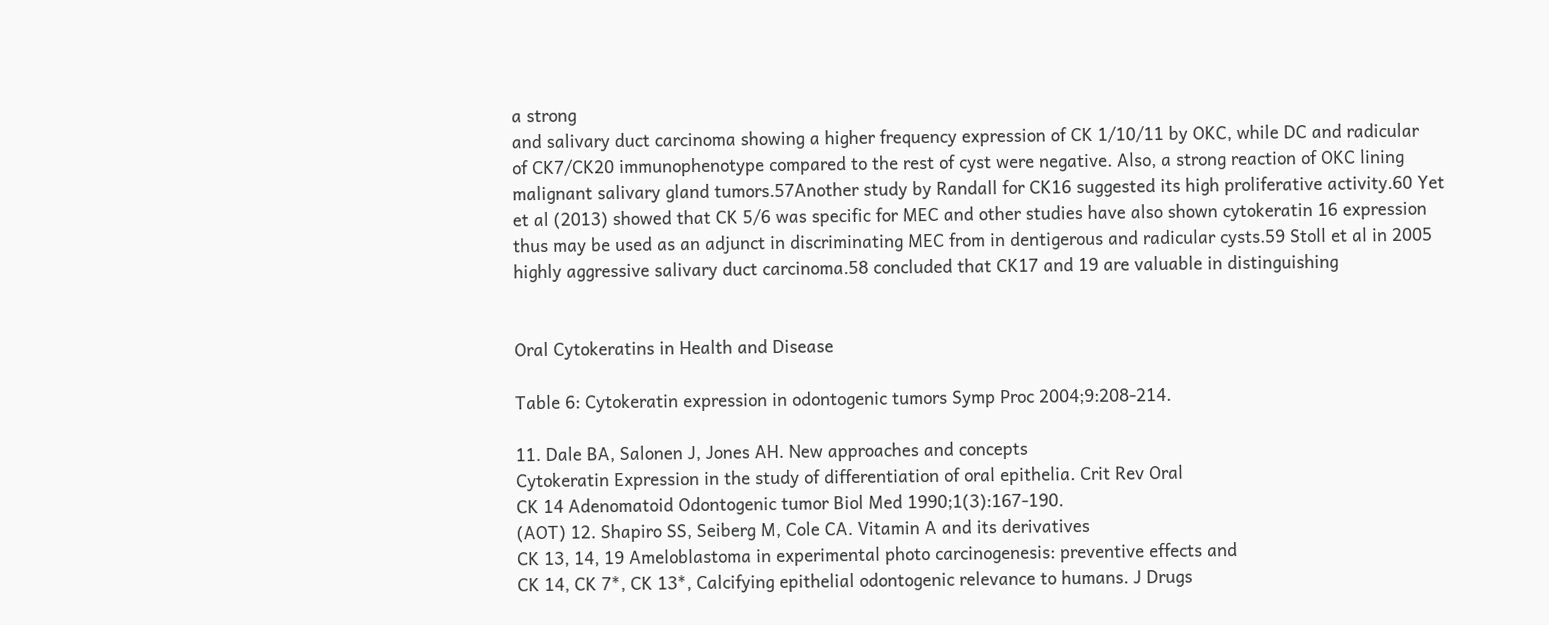a strong
and salivary duct carcinoma showing a higher frequency expression of CK 1/10/11 by OKC, while DC and radicular
of CK7/CK20 immunophenotype compared to the rest of cyst were negative. Also, a strong reaction of OKC lining
malignant salivary gland tumors.57Another study by Randall for CK16 suggested its high proliferative activity.60 Yet
et al (2013) showed that CK 5/6 was specific for MEC and other studies have also shown cytokeratin 16 expression
thus may be used as an adjunct in discriminating MEC from in dentigerous and radicular cysts.59 Stoll et al in 2005
highly aggressive salivary duct carcinoma.58 concluded that CK17 and 19 are valuable in distinguishing


Oral Cytokeratins in Health and Disease

Table 6: Cytokeratin expression in odontogenic tumors Symp Proc 2004;9:208-214.

11. Dale BA, Salonen J, Jones AH. New approaches and concepts
Cytokeratin Expression in the study of differentiation of oral epithelia. Crit Rev Oral
CK 14 Adenomatoid Odontogenic tumor Biol Med 1990;1(3):167-190.
(AOT) 12. Shapiro SS, Seiberg M, Cole CA. Vitamin A and its derivatives
CK 13, 14, 19 Ameloblastoma in experimental photo carcinogenesis: preventive effects and
CK 14, CK 7*, CK 13*, Calcifying epithelial odontogenic relevance to humans. J Drugs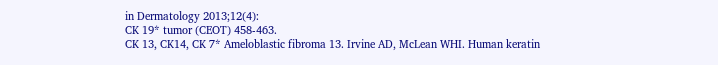in Dermatology 2013;12(4):
CK 19* tumor (CEOT) 458-463.
CK 13, CK14, CK 7* Ameloblastic fibroma 13. Irvine AD, McLean WHI. Human keratin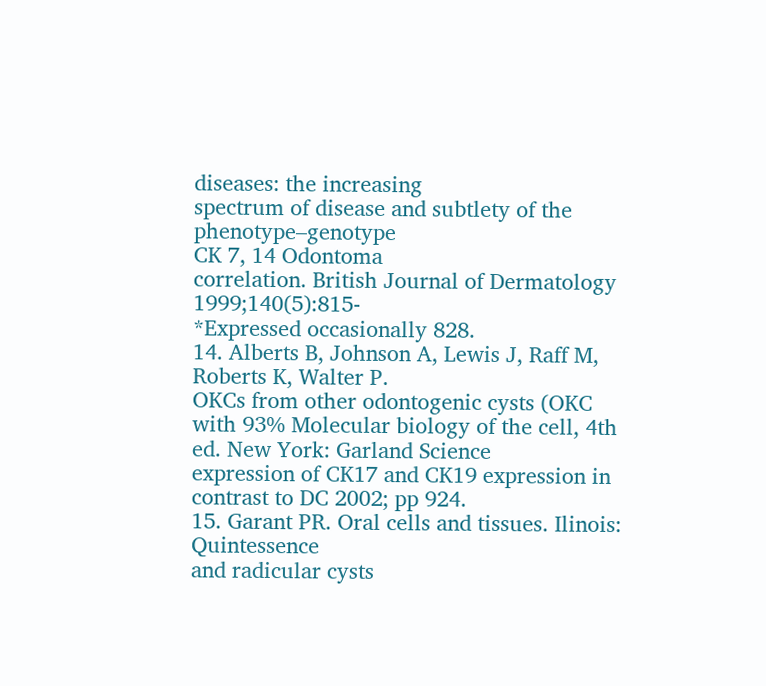diseases: the increasing
spectrum of disease and subtlety of the phenotype–genotype
CK 7, 14 Odontoma
correlation. British Journal of Dermatology 1999;140(5):815-
*Expressed occasionally 828.
14. Alberts B, Johnson A, Lewis J, Raff M, Roberts K, Walter P.
OKCs from other odontogenic cysts (OKC with 93% Molecular biology of the cell, 4th ed. New York: Garland Science
expression of CK17 and CK19 expression in contrast to DC 2002; pp 924.
15. Garant PR. Oral cells and tissues. Ilinois: Quintessence
and radicular cysts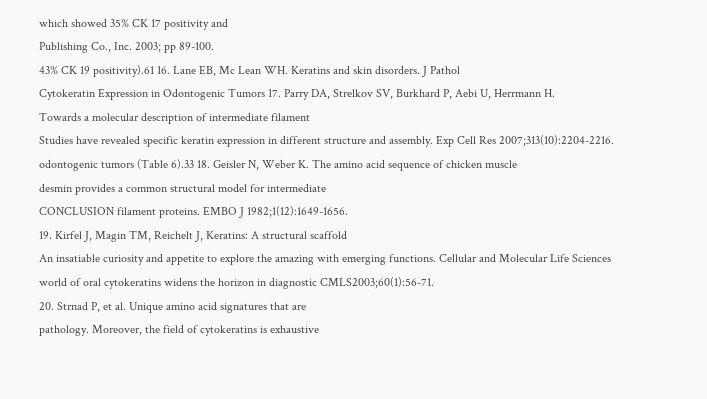which showed 35% CK 17 positivity and
Publishing Co., Inc. 2003; pp 89-100.
43% CK 19 positivity).61 16. Lane EB, Mc Lean WH. Keratins and skin disorders. J Pathol
Cytokeratin Expression in Odontogenic Tumors 17. Parry DA, Strelkov SV, Burkhard P, Aebi U, Herrmann H.
Towards a molecular description of intermediate filament
Studies have revealed specific keratin expression in different structure and assembly. Exp Cell Res 2007;313(10):2204-2216.
odontogenic tumors (Table 6).33 18. Geisler N, Weber K. The amino acid sequence of chicken muscle
desmin provides a common structural model for intermediate
CONCLUSION filament proteins. EMBO J 1982;1(12):1649-1656.
19. Kirfel J, Magin TM, Reichelt J, Keratins: A structural scaffold
An insatiable curiosity and appetite to explore the amazing with emerging functions. Cellular and Molecular Life Sciences
world of oral cytokeratins widens the horizon in diagnostic CMLS2003;60(1):56-71.
20. Strnad P, et al. Unique amino acid signatures that are
pathology. Moreover, the field of cytokeratins is exhaustive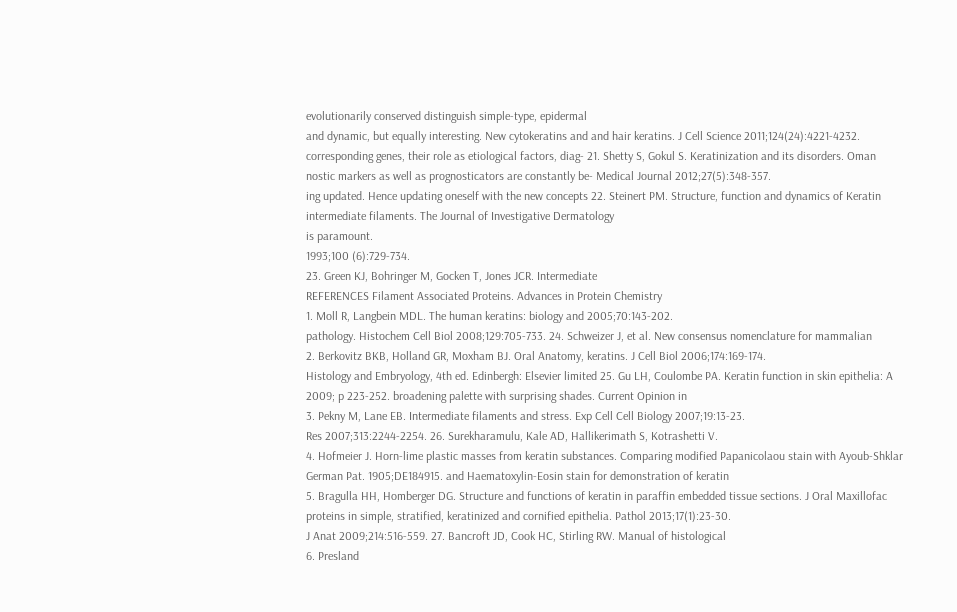evolutionarily conserved distinguish simple-type, epidermal
and dynamic, but equally interesting. New cytokeratins and and hair keratins. J Cell Science 2011;124(24):4221-4232.
corresponding genes, their role as etiological factors, diag- 21. Shetty S, Gokul S. Keratinization and its disorders. Oman
nostic markers as well as prognosticators are constantly be- Medical Journal 2012;27(5):348-357.
ing updated. Hence updating oneself with the new concepts 22. Steinert PM. Structure, function and dynamics of Keratin
intermediate filaments. The Journal of Investigative Dermatology
is paramount.
1993;100 (6):729-734.
23. Green KJ, Bohringer M, Gocken T, Jones JCR. Intermediate
REFERENCES Filament Associated Proteins. Advances in Protein Chemistry
1. Moll R, Langbein MDL. The human keratins: biology and 2005;70:143-202.
pathology. Histochem Cell Biol 2008;129:705-733. 24. Schweizer J, et al. New consensus nomenclature for mammalian
2. Berkovitz BKB, Holland GR, Moxham BJ. Oral Anatomy, keratins. J Cell Biol 2006;174:169-174.
Histology and Embryology, 4th ed. Edinbergh: Elsevier limited 25. Gu LH, Coulombe PA. Keratin function in skin epithelia: A
2009; p 223-252. broadening palette with surprising shades. Current Opinion in
3. Pekny M, Lane EB. Intermediate filaments and stress. Exp Cell Cell Biology 2007;19:13-23.
Res 2007;313:2244-2254. 26. Surekharamulu, Kale AD, Hallikerimath S, Kotrashetti V.
4. Hofmeier J. Horn-lime plastic masses from keratin substances. Comparing modified Papanicolaou stain with Ayoub-Shklar
German Pat. 1905;DE184915. and Haematoxylin-Eosin stain for demonstration of keratin
5. Bragulla HH, Homberger DG. Structure and functions of keratin in paraffin embedded tissue sections. J Oral Maxillofac
proteins in simple, stratified, keratinized and cornified epithelia. Pathol 2013;17(1):23-30.
J Anat 2009;214:516-559. 27. Bancroft JD, Cook HC, Stirling RW. Manual of histological
6. Presland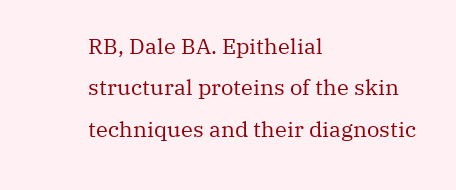RB, Dale BA. Epithelial structural proteins of the skin techniques and their diagnostic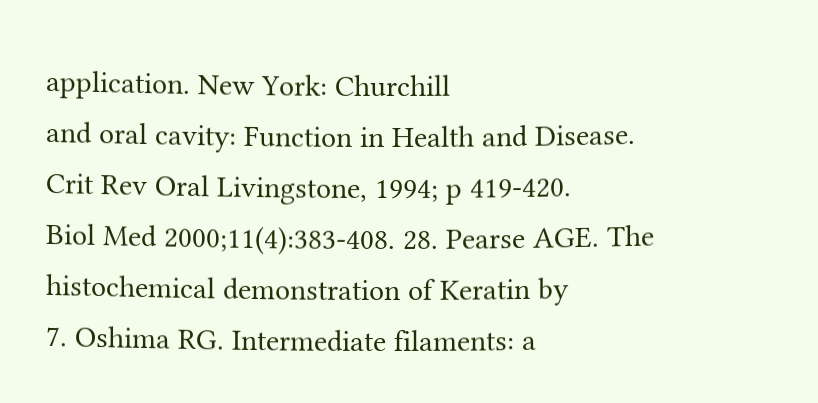application. New York: Churchill
and oral cavity: Function in Health and Disease. Crit Rev Oral Livingstone, 1994; p 419-420.
Biol Med 2000;11(4):383-408. 28. Pearse AGE. The histochemical demonstration of Keratin by
7. Oshima RG. Intermediate filaments: a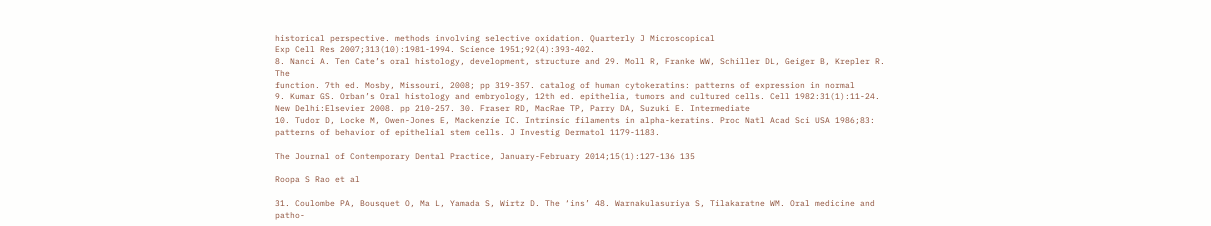historical perspective. methods involving selective oxidation. Quarterly J Microscopical
Exp Cell Res 2007;313(10):1981-1994. Science 1951;92(4):393-402.
8. Nanci A. Ten Cate’s oral histology, development, structure and 29. Moll R, Franke WW, Schiller DL, Geiger B, Krepler R. The
function. 7th ed. Mosby, Missouri, 2008; pp 319-357. catalog of human cytokeratins: patterns of expression in normal
9. Kumar GS. Orban’s Oral histology and embryology, 12th ed. epithelia, tumors and cultured cells. Cell 1982:31(1):11-24.
New Delhi:Elsevier 2008. pp 210-257. 30. Fraser RD, MacRae TP, Parry DA, Suzuki E. Intermediate
10. Tudor D, Locke M, Owen-Jones E, Mackenzie IC. Intrinsic filaments in alpha-keratins. Proc Natl Acad Sci USA 1986;83:
patterns of behavior of epithelial stem cells. J Investig Dermatol 1179-1183.

The Journal of Contemporary Dental Practice, January-February 2014;15(1):127-136 135

Roopa S Rao et al

31. Coulombe PA, Bousquet O, Ma L, Yamada S, Wirtz D. The ‘ins’ 48. Warnakulasuriya S, Tilakaratne WM. Oral medicine and patho-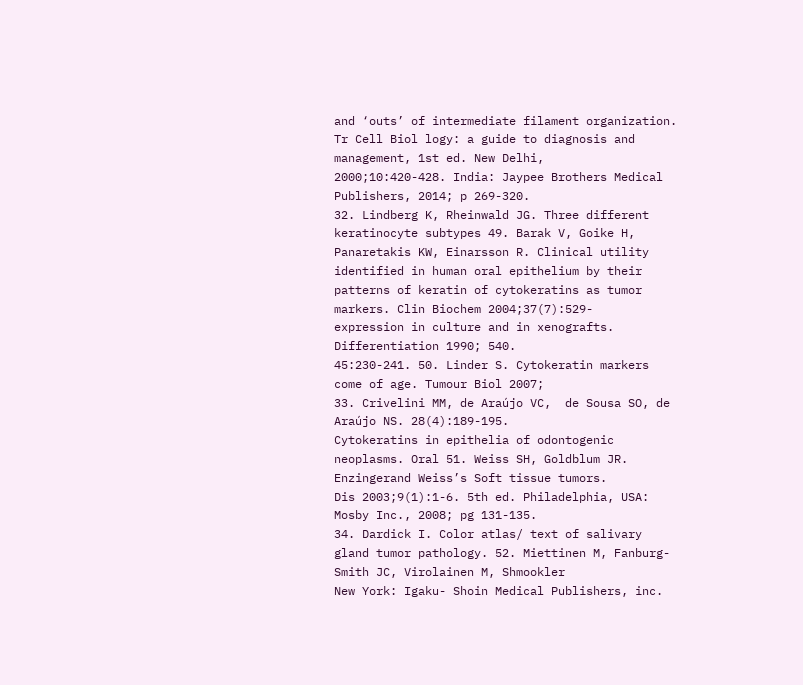and ‘outs’ of intermediate filament organization. Tr Cell Biol logy: a guide to diagnosis and management, 1st ed. New Delhi,
2000;10:420-428. India: Jaypee Brothers Medical Publishers, 2014; p 269-320.
32. Lindberg K, Rheinwald JG. Three different keratinocyte subtypes 49. Barak V, Goike H, Panaretakis KW, Einarsson R. Clinical utility
identified in human oral epithelium by their patterns of keratin of cytokeratins as tumor markers. Clin Biochem 2004;37(7):529-
expression in culture and in xenografts. Differentiation 1990; 540.
45:230-241. 50. Linder S. Cytokeratin markers come of age. Tumour Biol 2007;
33. Crivelini MM, de Araújo VC,  de Sousa SO, de Araújo NS. 28(4):189-195.
Cytokeratins in epithelia of odontogenic neoplasms. Oral 51. Weiss SH, Goldblum JR. Enzingerand Weiss’s Soft tissue tumors.
Dis 2003;9(1):1-6. 5th ed. Philadelphia, USA: Mosby Inc., 2008; pg 131-135.
34. Dardick I. Color atlas/ text of salivary gland tumor pathology. 52. Miettinen M, Fanburg-Smith JC, Virolainen M, Shmookler
New York: Igaku- Shoin Medical Publishers, inc.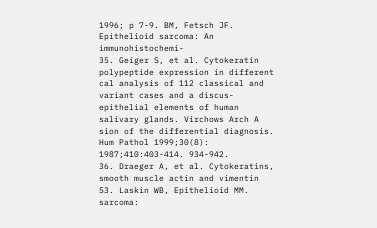1996; p 7-9. BM, Fetsch JF. Epithelioid sarcoma: An immunohistochemi-
35. Geiger S, et al. Cytokeratin polypeptide expression in different cal analysis of 112 classical and variant cases and a discus-
epithelial elements of human salivary glands. Virchows Arch A sion of the differential diagnosis. Hum Pathol 1999;30(8):
1987;410:403-414. 934-942.
36. Draeger A, et al. Cytokeratins, smooth muscle actin and vimentin 53. Laskin WB, Epithelioid MM. sarcoma: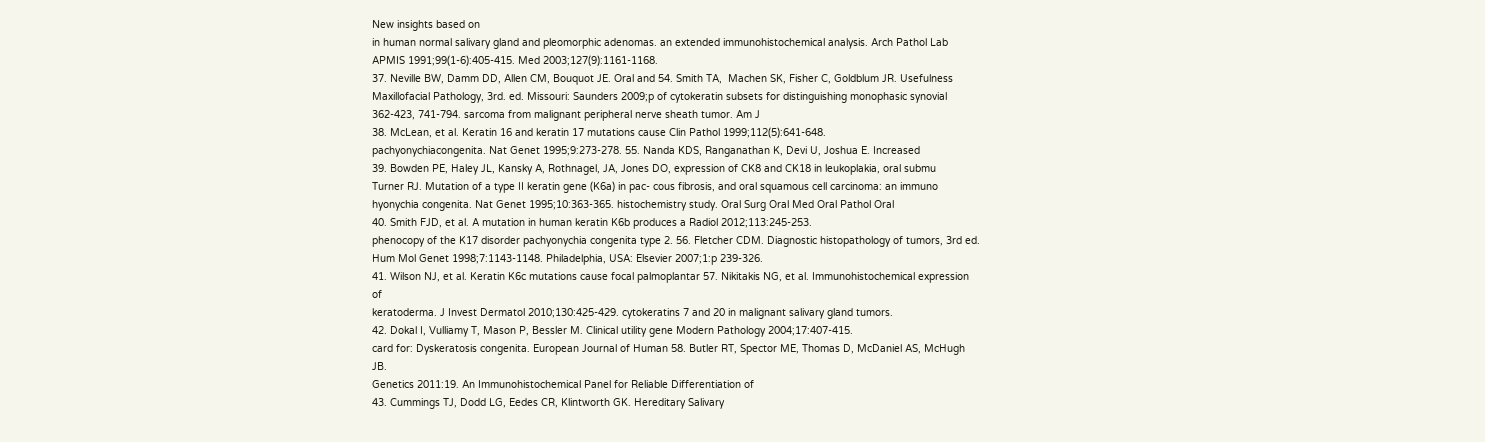New insights based on
in human normal salivary gland and pleomorphic adenomas. an extended immunohistochemical analysis. Arch Pathol Lab
APMIS 1991;99(1-6):405-415. Med 2003;127(9):1161-1168.
37. Neville BW, Damm DD, Allen CM, Bouquot JE. Oral and 54. Smith TA,  Machen SK, Fisher C, Goldblum JR. Usefulness
Maxillofacial Pathology, 3rd. ed. Missouri: Saunders 2009;p of cytokeratin subsets for distinguishing monophasic synovial
362-423, 741-794. sarcoma from malignant peripheral nerve sheath tumor. Am J
38. McLean, et al. Keratin 16 and keratin 17 mutations cause Clin Pathol 1999;112(5):641-648.
pachyonychiacongenita. Nat Genet 1995;9:273-278. 55. Nanda KDS, Ranganathan K, Devi U, Joshua E. Increased
39. Bowden PE, Haley JL, Kansky A, Rothnagel, JA, Jones DO, expression of CK8 and CK18 in leukoplakia, oral submu
Turner RJ. Mutation of a type II keratin gene (K6a) in pac- cous fibrosis, and oral squamous cell carcinoma: an immuno
hyonychia congenita. Nat Genet 1995;10:363-365. histochemistry study. Oral Surg Oral Med Oral Pathol Oral
40. Smith FJD, et al. A mutation in human keratin K6b produces a Radiol 2012;113:245-253.
phenocopy of the K17 disorder pachyonychia congenita type 2. 56. Fletcher CDM. Diagnostic histopathology of tumors, 3rd ed.
Hum Mol Genet 1998;7:1143-1148. Philadelphia, USA: Elsevier 2007;1:p 239-326.
41. Wilson NJ, et al. Keratin K6c mutations cause focal palmoplantar 57. Nikitakis NG, et al. Immunohistochemical expression of
keratoderma. J Invest Dermatol 2010;130:425-429. cytokeratins 7 and 20 in malignant salivary gland tumors.
42. Dokal I, Vulliamy T, Mason P, Bessler M. Clinical utility gene Modern Pathology 2004;17:407-415.
card for: Dyskeratosis congenita. European Journal of Human 58. Butler RT, Spector ME, Thomas D, McDaniel AS, McHugh JB.
Genetics 2011:19. An Immunohistochemical Panel for Reliable Differentiation of
43. Cummings TJ, Dodd LG, Eedes CR, Klintworth GK. Hereditary Salivary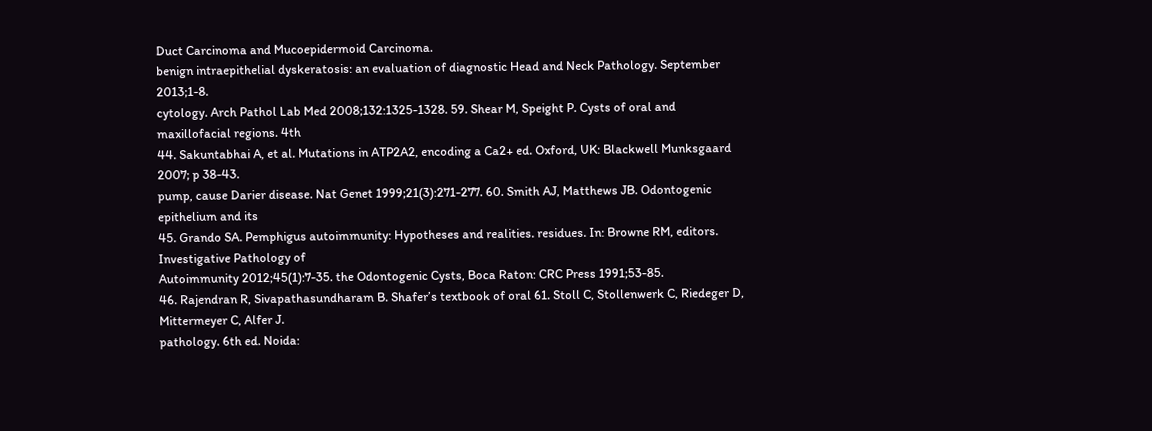Duct Carcinoma and Mucoepidermoid Carcinoma.
benign intraepithelial dyskeratosis: an evaluation of diagnostic Head and Neck Pathology. September 2013;1-8.
cytology. Arch Pathol Lab Med 2008;132:1325-1328. 59. Shear M, Speight P. Cysts of oral and maxillofacial regions. 4th
44. Sakuntabhai A, et al. Mutations in ATP2A2, encoding a Ca2+ ed. Oxford, UK: Blackwell Munksgaard 2007; p 38-43.
pump, cause Darier disease. Nat Genet 1999;21(3):271-277. 60. Smith AJ, Matthews JB. Odontogenic epithelium and its
45. Grando SA. Pemphigus autoimmunity: Hypotheses and realities. residues. In: Browne RM, editors. Investigative Pathology of
Autoimmunity 2012;45(1):7-35. the Odontogenic Cysts, Boca Raton: CRC Press 1991;53-85.
46. Rajendran R, Sivapathasundharam B. Shafer’s textbook of oral 61. Stoll C, Stollenwerk C, Riedeger D, Mittermeyer C, Alfer J.
pathology. 6th ed. Noida: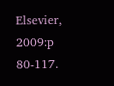Elsevier, 2009:p 80-117.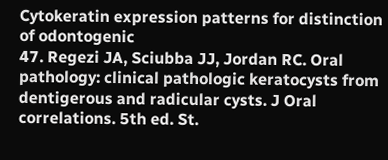Cytokeratin expression patterns for distinction of odontogenic
47. Regezi JA, Sciubba JJ, Jordan RC. Oral pathology: clinical pathologic keratocysts from dentigerous and radicular cysts. J Oral
correlations. 5th ed. St.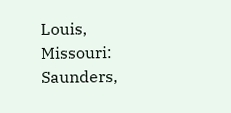Louis, Missouri: Saunders,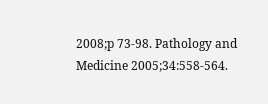2008;p 73-98. Pathology and Medicine 2005;34:558-564.